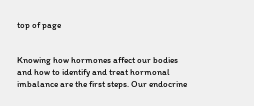top of page


Knowing how hormones affect our bodies and how to identify and treat hormonal imbalance are the first steps. Our endocrine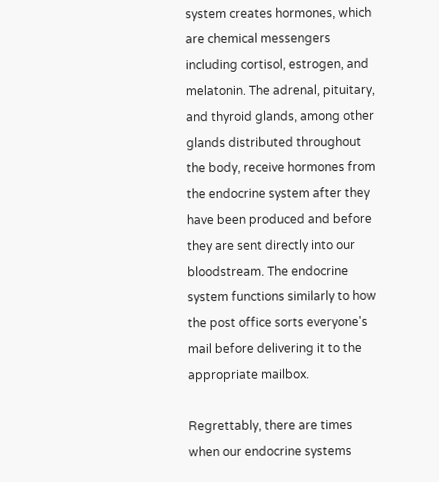system creates hormones, which are chemical messengers including cortisol, estrogen, and melatonin. The adrenal, pituitary, and thyroid glands, among other glands distributed throughout the body, receive hormones from the endocrine system after they have been produced and before they are sent directly into our bloodstream. The endocrine system functions similarly to how the post office sorts everyone's mail before delivering it to the appropriate mailbox.

Regrettably, there are times when our endocrine systems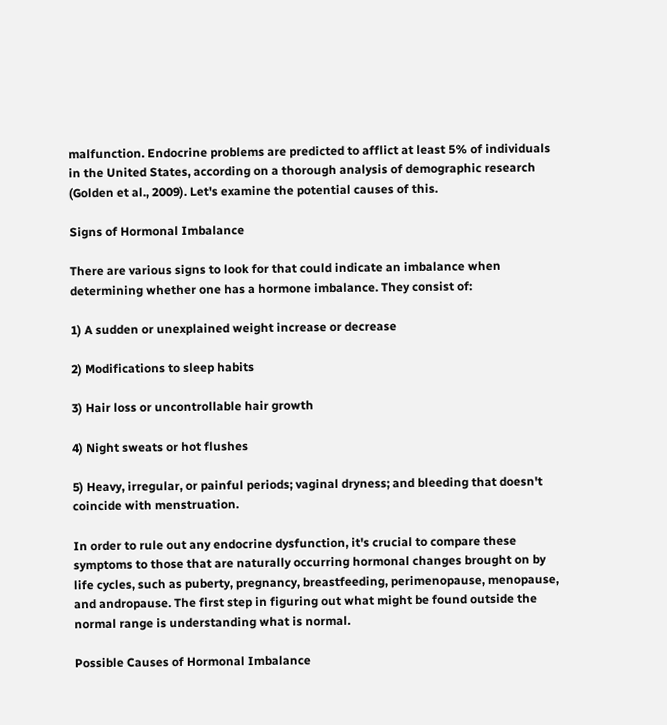malfunction. Endocrine problems are predicted to afflict at least 5% of individuals in the United States, according on a thorough analysis of demographic research (Golden et al., 2009). Let's examine the potential causes of this.

Signs of Hormonal Imbalance

There are various signs to look for that could indicate an imbalance when determining whether one has a hormone imbalance. They consist of:

1) A sudden or unexplained weight increase or decrease

2) Modifications to sleep habits

3) Hair loss or uncontrollable hair growth

4) Night sweats or hot flushes

5) Heavy, irregular, or painful periods; vaginal dryness; and bleeding that doesn't coincide with menstruation.

In order to rule out any endocrine dysfunction, it's crucial to compare these symptoms to those that are naturally occurring hormonal changes brought on by life cycles, such as puberty, pregnancy, breastfeeding, perimenopause, menopause, and andropause. The first step in figuring out what might be found outside the normal range is understanding what is normal.

Possible Causes of Hormonal Imbalance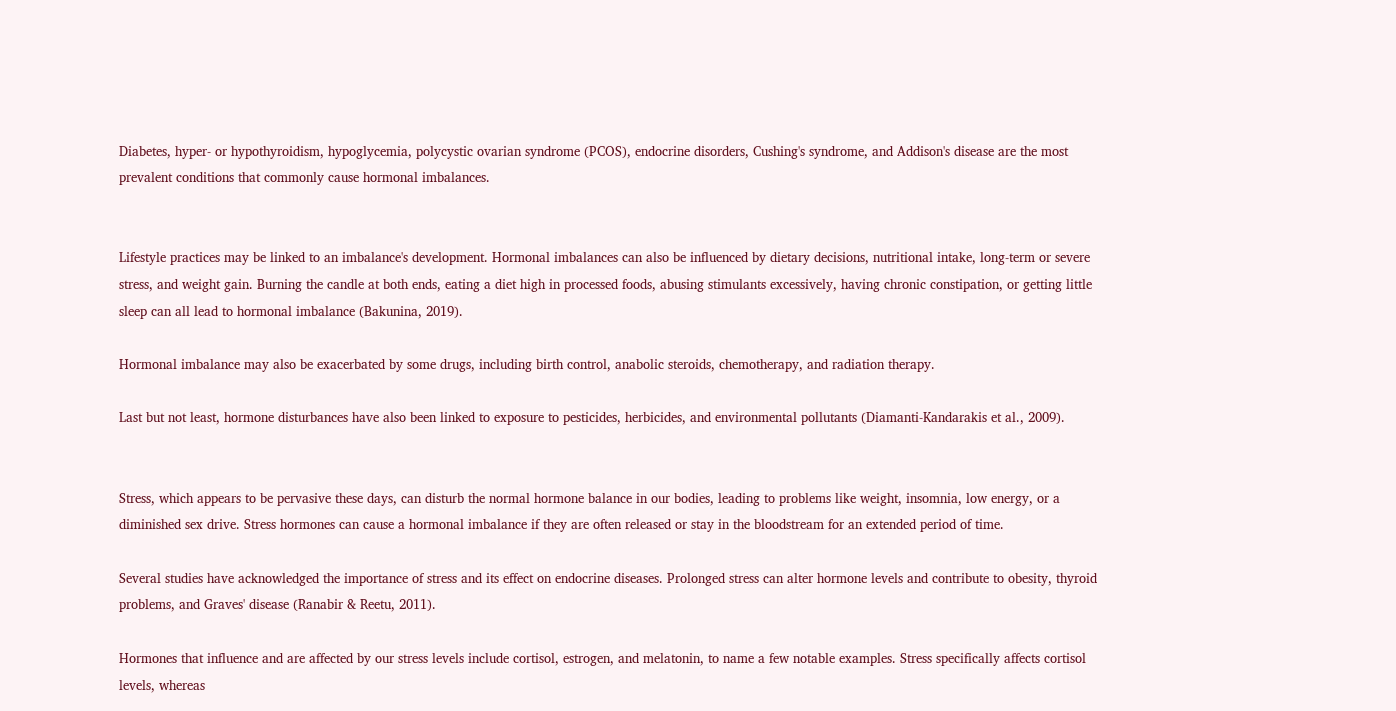Diabetes, hyper- or hypothyroidism, hypoglycemia, polycystic ovarian syndrome (PCOS), endocrine disorders, Cushing's syndrome, and Addison's disease are the most prevalent conditions that commonly cause hormonal imbalances.


Lifestyle practices may be linked to an imbalance's development. Hormonal imbalances can also be influenced by dietary decisions, nutritional intake, long-term or severe stress, and weight gain. Burning the candle at both ends, eating a diet high in processed foods, abusing stimulants excessively, having chronic constipation, or getting little sleep can all lead to hormonal imbalance (Bakunina, 2019).

Hormonal imbalance may also be exacerbated by some drugs, including birth control, anabolic steroids, chemotherapy, and radiation therapy.

Last but not least, hormone disturbances have also been linked to exposure to pesticides, herbicides, and environmental pollutants (Diamanti-Kandarakis et al., 2009).


Stress, which appears to be pervasive these days, can disturb the normal hormone balance in our bodies, leading to problems like weight, insomnia, low energy, or a diminished sex drive. Stress hormones can cause a hormonal imbalance if they are often released or stay in the bloodstream for an extended period of time.

Several studies have acknowledged the importance of stress and its effect on endocrine diseases. Prolonged stress can alter hormone levels and contribute to obesity, thyroid problems, and Graves' disease (Ranabir & Reetu, 2011).

Hormones that influence and are affected by our stress levels include cortisol, estrogen, and melatonin, to name a few notable examples. Stress specifically affects cortisol levels, whereas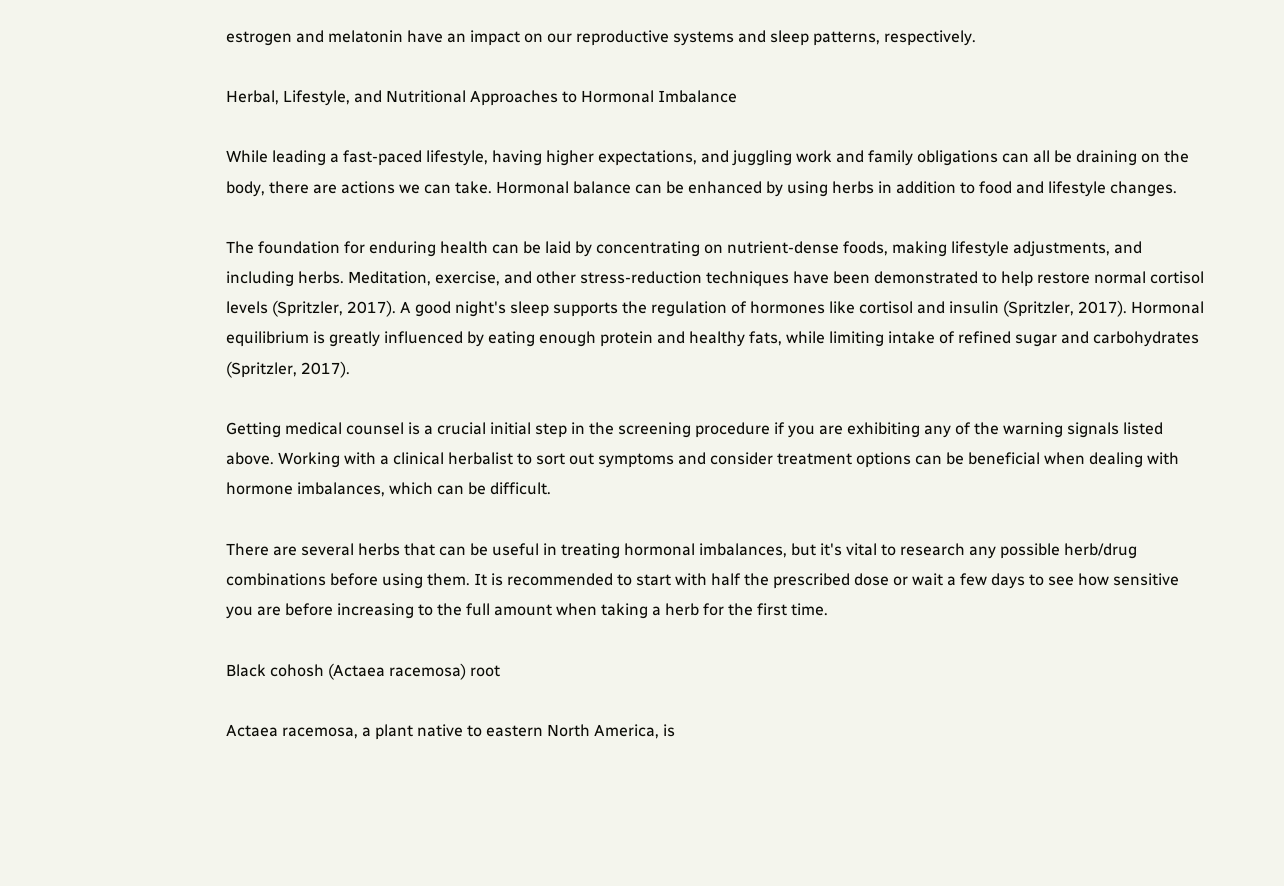estrogen and melatonin have an impact on our reproductive systems and sleep patterns, respectively.

Herbal, Lifestyle, and Nutritional Approaches to Hormonal Imbalance

While leading a fast-paced lifestyle, having higher expectations, and juggling work and family obligations can all be draining on the body, there are actions we can take. Hormonal balance can be enhanced by using herbs in addition to food and lifestyle changes.

The foundation for enduring health can be laid by concentrating on nutrient-dense foods, making lifestyle adjustments, and including herbs. Meditation, exercise, and other stress-reduction techniques have been demonstrated to help restore normal cortisol levels (Spritzler, 2017). A good night's sleep supports the regulation of hormones like cortisol and insulin (Spritzler, 2017). Hormonal equilibrium is greatly influenced by eating enough protein and healthy fats, while limiting intake of refined sugar and carbohydrates (Spritzler, 2017).

Getting medical counsel is a crucial initial step in the screening procedure if you are exhibiting any of the warning signals listed above. Working with a clinical herbalist to sort out symptoms and consider treatment options can be beneficial when dealing with hormone imbalances, which can be difficult.

There are several herbs that can be useful in treating hormonal imbalances, but it's vital to research any possible herb/drug combinations before using them. It is recommended to start with half the prescribed dose or wait a few days to see how sensitive you are before increasing to the full amount when taking a herb for the first time.

Black cohosh (Actaea racemosa) root

Actaea racemosa, a plant native to eastern North America, is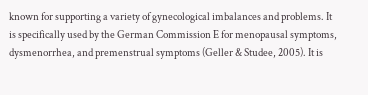known for supporting a variety of gynecological imbalances and problems. It is specifically used by the German Commission E for menopausal symptoms, dysmenorrhea, and premenstrual symptoms (Geller & Studee, 2005). It is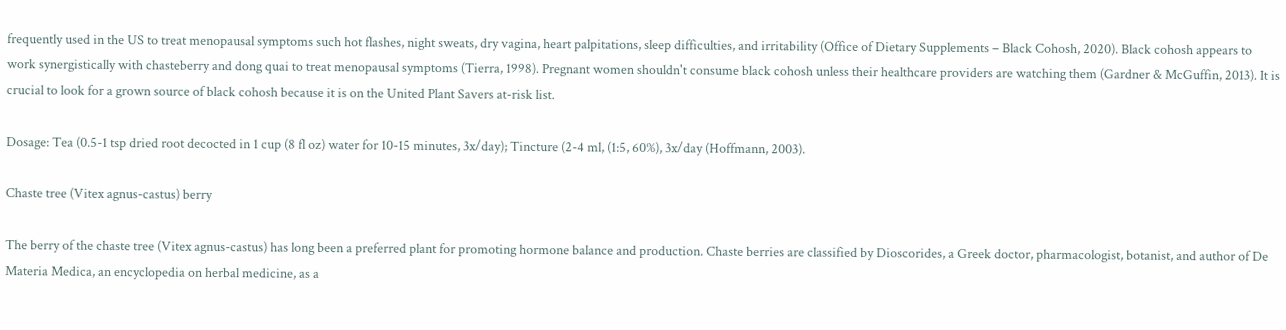frequently used in the US to treat menopausal symptoms such hot flashes, night sweats, dry vagina, heart palpitations, sleep difficulties, and irritability (Office of Dietary Supplements – Black Cohosh, 2020). Black cohosh appears to work synergistically with chasteberry and dong quai to treat menopausal symptoms (Tierra, 1998). Pregnant women shouldn't consume black cohosh unless their healthcare providers are watching them (Gardner & McGuffin, 2013). It is crucial to look for a grown source of black cohosh because it is on the United Plant Savers at-risk list.

Dosage: Tea (0.5-1 tsp dried root decocted in 1 cup (8 fl oz) water for 10-15 minutes, 3x/day); Tincture (2-4 ml, (1:5, 60%), 3x/day (Hoffmann, 2003).

Chaste tree (Vitex agnus-castus) berry

The berry of the chaste tree (Vitex agnus-castus) has long been a preferred plant for promoting hormone balance and production. Chaste berries are classified by Dioscorides, a Greek doctor, pharmacologist, botanist, and author of De Materia Medica, an encyclopedia on herbal medicine, as a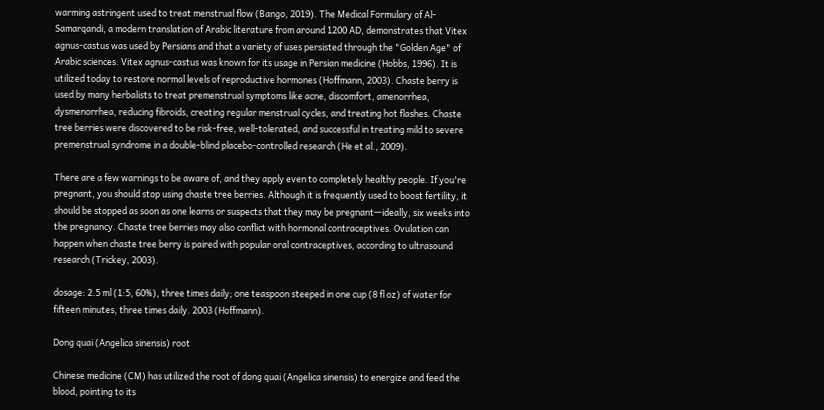warming astringent used to treat menstrual flow (Bango, 2019). The Medical Formulary of Al-Samarqandi, a modern translation of Arabic literature from around 1200 AD, demonstrates that Vitex agnus-castus was used by Persians and that a variety of uses persisted through the "Golden Age" of Arabic sciences. Vitex agnus-castus was known for its usage in Persian medicine (Hobbs, 1996). It is utilized today to restore normal levels of reproductive hormones (Hoffmann, 2003). Chaste berry is used by many herbalists to treat premenstrual symptoms like acne, discomfort, amenorrhea, dysmenorrhea, reducing fibroids, creating regular menstrual cycles, and treating hot flashes. Chaste tree berries were discovered to be risk-free, well-tolerated, and successful in treating mild to severe premenstrual syndrome in a double-blind placebo-controlled research (He et al., 2009).

There are a few warnings to be aware of, and they apply even to completely healthy people. If you're pregnant, you should stop using chaste tree berries. Although it is frequently used to boost fertility, it should be stopped as soon as one learns or suspects that they may be pregnant—ideally, six weeks into the pregnancy. Chaste tree berries may also conflict with hormonal contraceptives. Ovulation can happen when chaste tree berry is paired with popular oral contraceptives, according to ultrasound research (Trickey, 2003).

dosage: 2.5 ml (1:5, 60%), three times daily; one teaspoon steeped in one cup (8 fl oz) of water for fifteen minutes, three times daily. 2003 (Hoffmann).

Dong quai (Angelica sinensis) root

Chinese medicine (CM) has utilized the root of dong quai (Angelica sinensis) to energize and feed the blood, pointing to its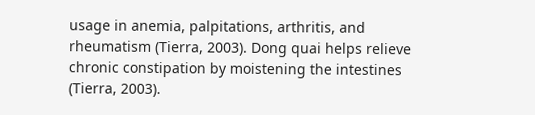usage in anemia, palpitations, arthritis, and rheumatism (Tierra, 2003). Dong quai helps relieve chronic constipation by moistening the intestines (Tierra, 2003).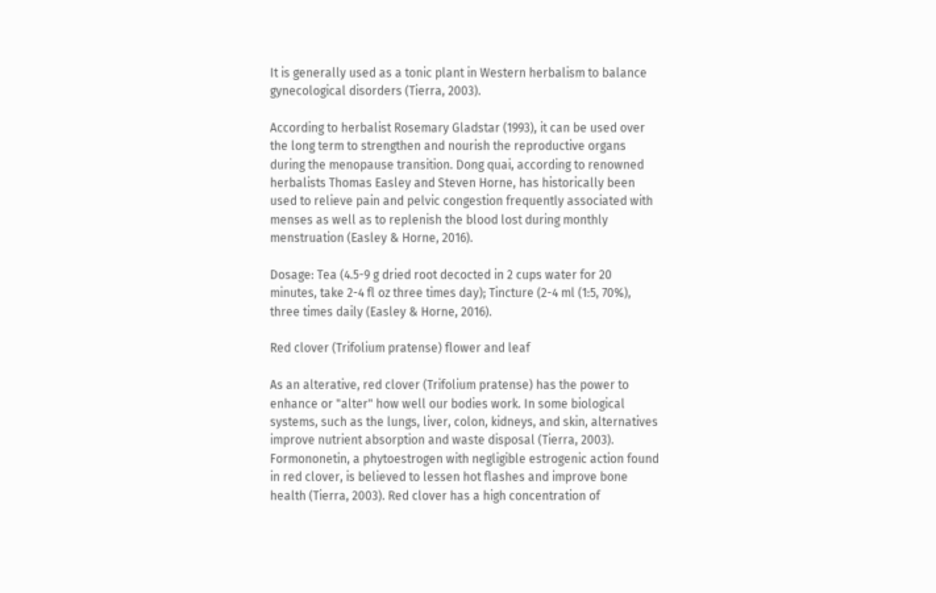It is generally used as a tonic plant in Western herbalism to balance gynecological disorders (Tierra, 2003).

According to herbalist Rosemary Gladstar (1993), it can be used over the long term to strengthen and nourish the reproductive organs during the menopause transition. Dong quai, according to renowned herbalists Thomas Easley and Steven Horne, has historically been used to relieve pain and pelvic congestion frequently associated with menses as well as to replenish the blood lost during monthly menstruation (Easley & Horne, 2016).

Dosage: Tea (4.5-9 g dried root decocted in 2 cups water for 20 minutes, take 2-4 fl oz three times day); Tincture (2-4 ml (1:5, 70%), three times daily (Easley & Horne, 2016).

Red clover (Trifolium pratense) flower and leaf

As an alterative, red clover (Trifolium pratense) has the power to enhance or "alter" how well our bodies work. In some biological systems, such as the lungs, liver, colon, kidneys, and skin, alternatives improve nutrient absorption and waste disposal (Tierra, 2003). Formononetin, a phytoestrogen with negligible estrogenic action found in red clover, is believed to lessen hot flashes and improve bone health (Tierra, 2003). Red clover has a high concentration of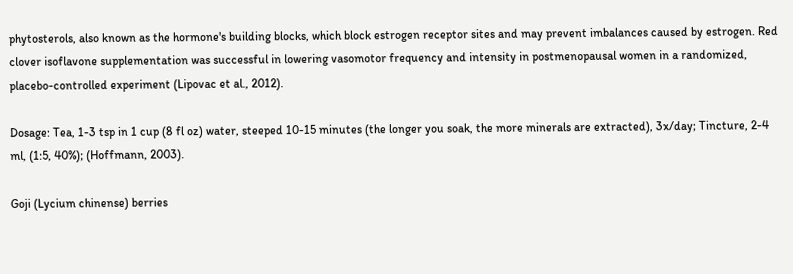phytosterols, also known as the hormone's building blocks, which block estrogen receptor sites and may prevent imbalances caused by estrogen. Red clover isoflavone supplementation was successful in lowering vasomotor frequency and intensity in postmenopausal women in a randomized, placebo-controlled experiment (Lipovac et al., 2012).

Dosage: Tea, 1-3 tsp in 1 cup (8 fl oz) water, steeped 10-15 minutes (the longer you soak, the more minerals are extracted), 3x/day; Tincture, 2-4 ml, (1:5, 40%); (Hoffmann, 2003).

Goji (Lycium chinense) berries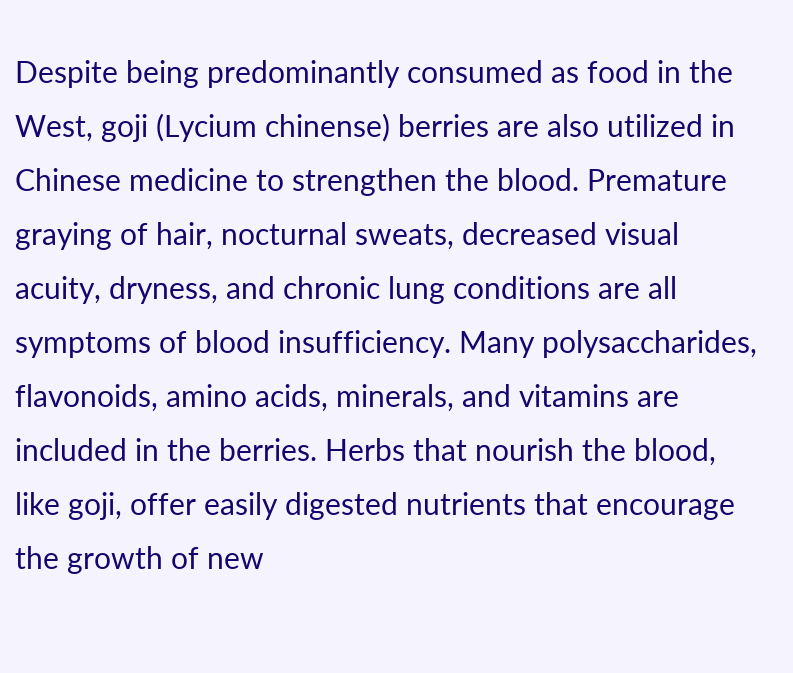Despite being predominantly consumed as food in the West, goji (Lycium chinense) berries are also utilized in Chinese medicine to strengthen the blood. Premature graying of hair, nocturnal sweats, decreased visual acuity, dryness, and chronic lung conditions are all symptoms of blood insufficiency. Many polysaccharides, flavonoids, amino acids, minerals, and vitamins are included in the berries. Herbs that nourish the blood, like goji, offer easily digested nutrients that encourage the growth of new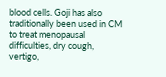blood cells. Goji has also traditionally been used in CM to treat menopausal difficulties, dry cough, vertigo,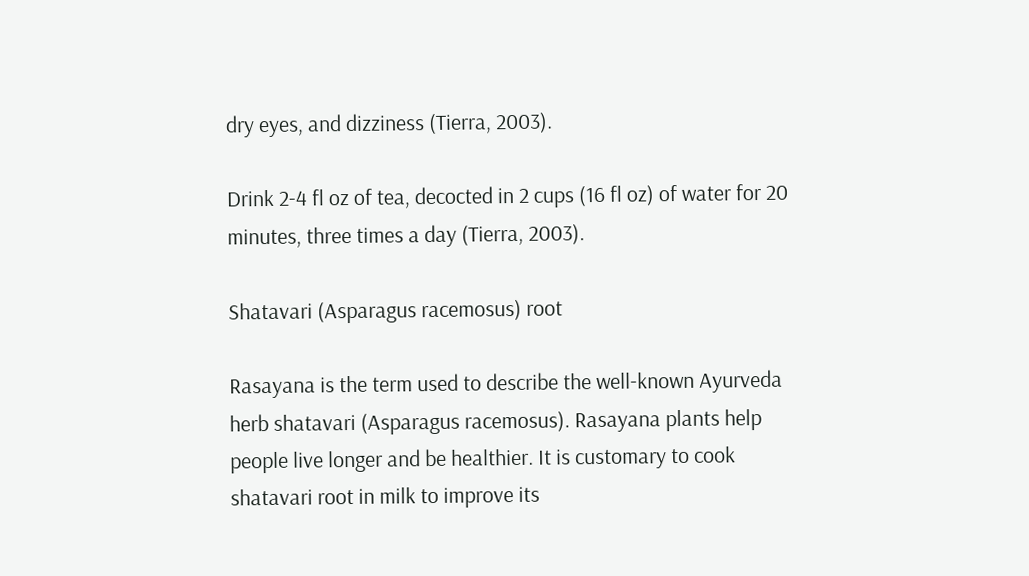dry eyes, and dizziness (Tierra, 2003).

Drink 2-4 fl oz of tea, decocted in 2 cups (16 fl oz) of water for 20 minutes, three times a day (Tierra, 2003).

Shatavari (Asparagus racemosus) root

Rasayana is the term used to describe the well-known Ayurveda herb shatavari (Asparagus racemosus). Rasayana plants help people live longer and be healthier. It is customary to cook shatavari root in milk to improve its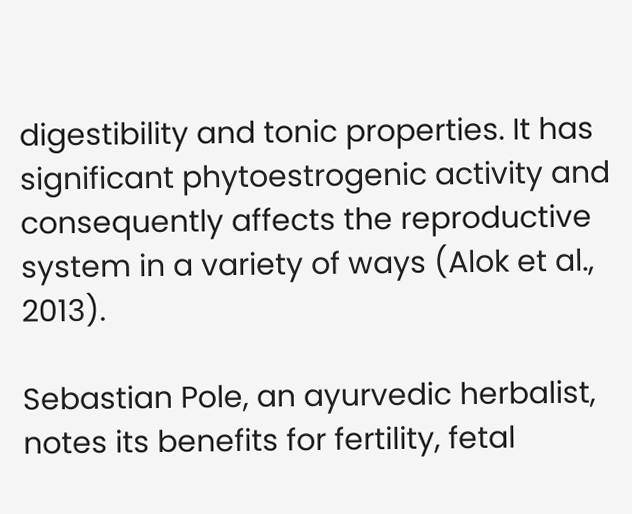digestibility and tonic properties. It has significant phytoestrogenic activity and consequently affects the reproductive system in a variety of ways (Alok et al., 2013).

Sebastian Pole, an ayurvedic herbalist, notes its benefits for fertility, fetal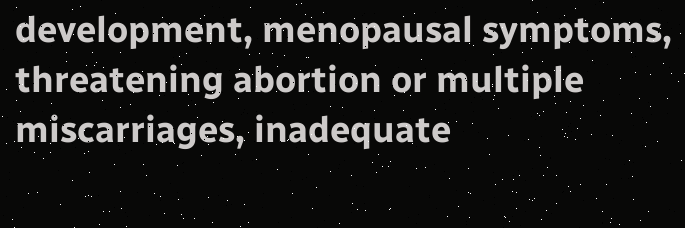development, menopausal symptoms, threatening abortion or multiple miscarriages, inadequate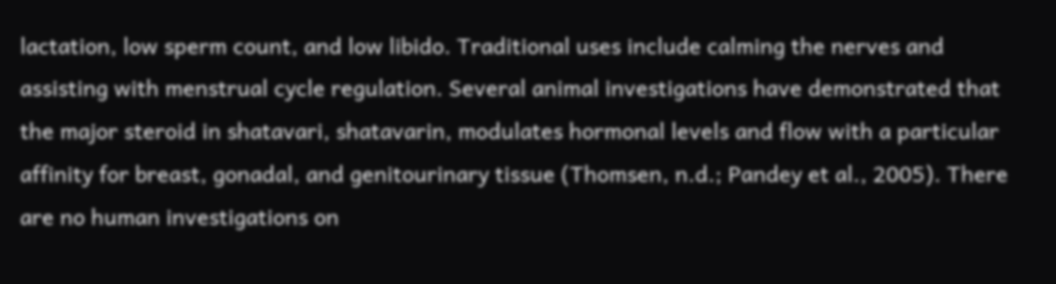lactation, low sperm count, and low libido. Traditional uses include calming the nerves and assisting with menstrual cycle regulation. Several animal investigations have demonstrated that the major steroid in shatavari, shatavarin, modulates hormonal levels and flow with a particular affinity for breast, gonadal, and genitourinary tissue (Thomsen, n.d.; Pandey et al., 2005). There are no human investigations on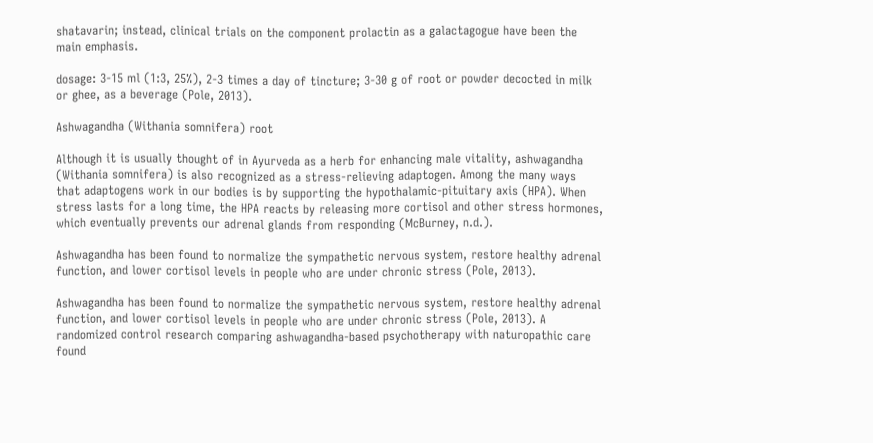shatavarin; instead, clinical trials on the component prolactin as a galactagogue have been the main emphasis.

dosage: 3-15 ml (1:3, 25%), 2-3 times a day of tincture; 3-30 g of root or powder decocted in milk or ghee, as a beverage (Pole, 2013).

Ashwagandha (Withania somnifera) root

Although it is usually thought of in Ayurveda as a herb for enhancing male vitality, ashwagandha (Withania somnifera) is also recognized as a stress-relieving adaptogen. Among the many ways that adaptogens work in our bodies is by supporting the hypothalamic-pituitary axis (HPA). When stress lasts for a long time, the HPA reacts by releasing more cortisol and other stress hormones, which eventually prevents our adrenal glands from responding (McBurney, n.d.).

Ashwagandha has been found to normalize the sympathetic nervous system, restore healthy adrenal function, and lower cortisol levels in people who are under chronic stress (Pole, 2013).

Ashwagandha has been found to normalize the sympathetic nervous system, restore healthy adrenal function, and lower cortisol levels in people who are under chronic stress (Pole, 2013). A randomized control research comparing ashwagandha-based psychotherapy with naturopathic care found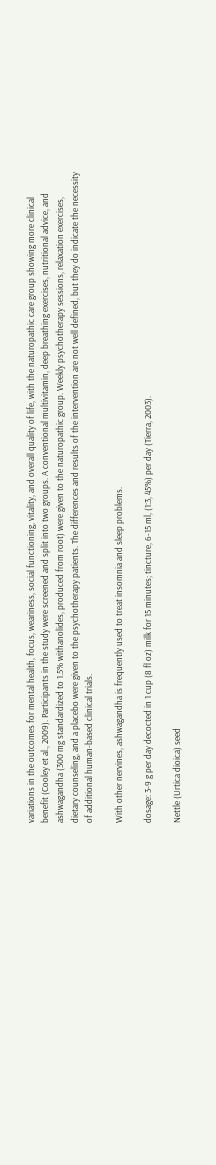variations in the outcomes for mental health, focus, weariness, social functioning, vitality, and overall quality of life, with the naturopathic care group showing more clinical benefit (Cooley et al., 2009). Participants in the study were screened and split into two groups. A conventional multivitamin, deep breathing exercises, nutritional advice, and ashwagandha (300 mg standardized to 1.5% withanolides, produced from root) were given to the naturopathic group. Weekly psychotherapy sessions, relaxation exercises, dietary counseling, and a placebo were given to the psychotherapy patients. The differences and results of the intervention are not well defined, but they do indicate the necessity of additional human-based clinical trials.

With other nervines, ashwagandha is frequently used to treat insomnia and sleep problems.

dosage: 3-9 g per day decocted in 1 cup (8 fl oz) milk for 15 minutes; tincture, 6-15 ml, (1:3, 45%) per day (Tierra, 2003).

Nettle (Urtica dioica) seed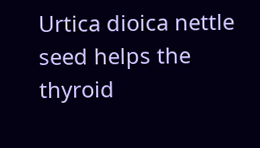Urtica dioica nettle seed helps the thyroid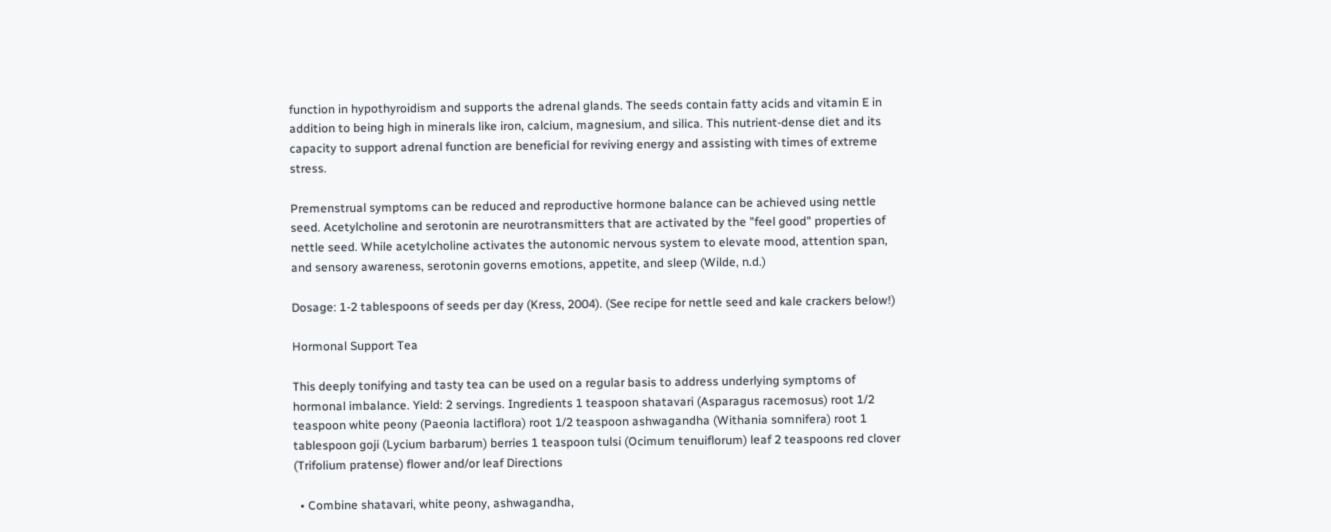function in hypothyroidism and supports the adrenal glands. The seeds contain fatty acids and vitamin E in addition to being high in minerals like iron, calcium, magnesium, and silica. This nutrient-dense diet and its capacity to support adrenal function are beneficial for reviving energy and assisting with times of extreme stress.

Premenstrual symptoms can be reduced and reproductive hormone balance can be achieved using nettle seed. Acetylcholine and serotonin are neurotransmitters that are activated by the "feel good" properties of nettle seed. While acetylcholine activates the autonomic nervous system to elevate mood, attention span, and sensory awareness, serotonin governs emotions, appetite, and sleep (Wilde, n.d.)

Dosage: 1-2 tablespoons of seeds per day (Kress, 2004). (See recipe for nettle seed and kale crackers below!)

Hormonal Support Tea

This deeply tonifying and tasty tea can be used on a regular basis to address underlying symptoms of hormonal imbalance. Yield: 2 servings. Ingredients 1 teaspoon shatavari (Asparagus racemosus) root 1/2 teaspoon white peony (Paeonia lactiflora) root 1/2 teaspoon ashwagandha (Withania somnifera) root 1 tablespoon goji (Lycium barbarum) berries 1 teaspoon tulsi (Ocimum tenuiflorum) leaf 2 teaspoons red clover (Trifolium pratense) flower and/or leaf Directions

  • Combine shatavari, white peony, ashwagandha,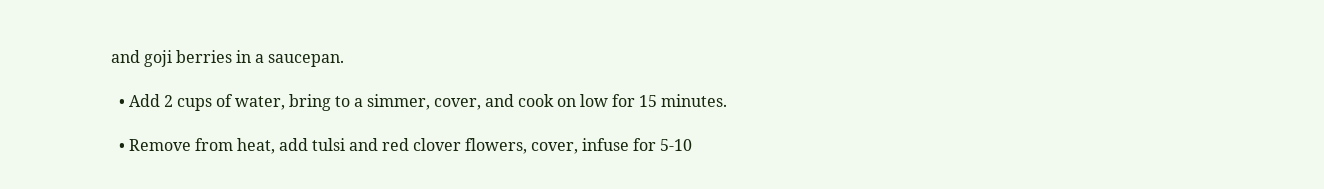and goji berries in a saucepan.

  • Add 2 cups of water, bring to a simmer, cover, and cook on low for 15 minutes.

  • Remove from heat, add tulsi and red clover flowers, cover, infuse for 5-10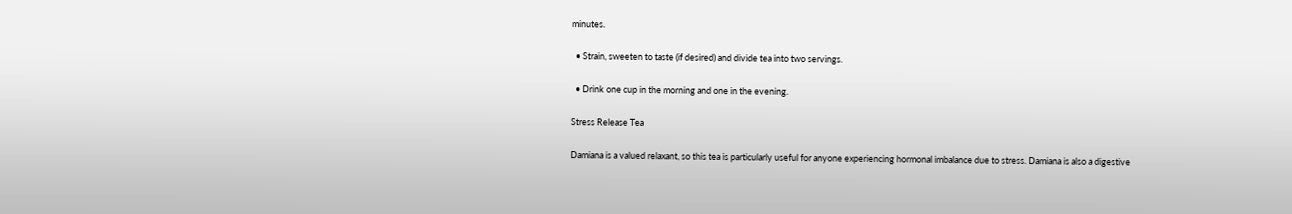minutes.

  • Strain, sweeten to taste (if desired) and divide tea into two servings.

  • Drink one cup in the morning and one in the evening.

Stress Release Tea

Damiana is a valued relaxant, so this tea is particularly useful for anyone experiencing hormonal imbalance due to stress. Damiana is also a digestive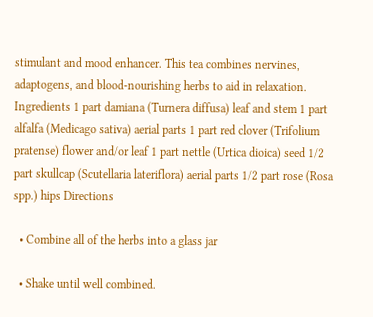stimulant and mood enhancer. This tea combines nervines, adaptogens, and blood-nourishing herbs to aid in relaxation. Ingredients 1 part damiana (Turnera diffusa) leaf and stem 1 part alfalfa (Medicago sativa) aerial parts 1 part red clover (Trifolium pratense) flower and/or leaf 1 part nettle (Urtica dioica) seed 1/2 part skullcap (Scutellaria lateriflora) aerial parts 1/2 part rose (Rosa spp.) hips Directions

  • Combine all of the herbs into a glass jar

  • Shake until well combined.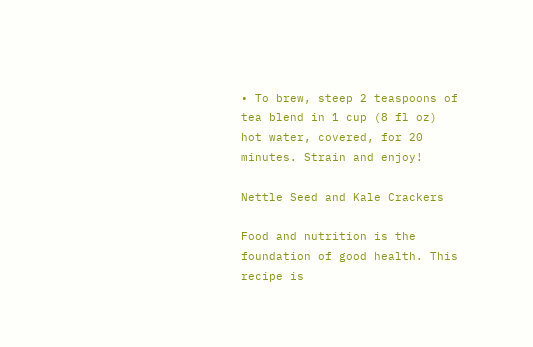• To brew, steep 2 teaspoons of tea blend in 1 cup (8 fl oz) hot water, covered, for 20 minutes. Strain and enjoy!

Nettle Seed and Kale Crackers

Food and nutrition is the foundation of good health. This recipe is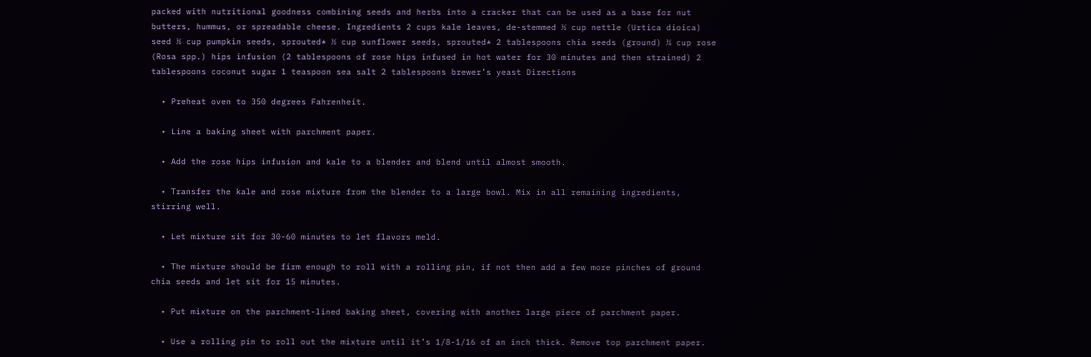packed with nutritional goodness combining seeds and herbs into a cracker that can be used as a base for nut butters, hummus, or spreadable cheese. Ingredients 2 cups kale leaves, de-stemmed ½ cup nettle (Urtica dioica) seed ½ cup pumpkin seeds, sprouted* ½ cup sunflower seeds, sprouted* 2 tablespoons chia seeds (ground) ¾ cup rose (Rosa spp.) hips infusion (2 tablespoons of rose hips infused in hot water for 30 minutes and then strained) 2 tablespoons coconut sugar 1 teaspoon sea salt 2 tablespoons brewer’s yeast Directions

  • Preheat oven to 350 degrees Fahrenheit.

  • Line a baking sheet with parchment paper.

  • Add the rose hips infusion and kale to a blender and blend until almost smooth.

  • Transfer the kale and rose mixture from the blender to a large bowl. Mix in all remaining ingredients, stirring well.

  • Let mixture sit for 30-60 minutes to let flavors meld.

  • The mixture should be firm enough to roll with a rolling pin, if not then add a few more pinches of ground chia seeds and let sit for 15 minutes.

  • Put mixture on the parchment-lined baking sheet, covering with another large piece of parchment paper.

  • Use a rolling pin to roll out the mixture until it’s 1/8-1/16 of an inch thick. Remove top parchment paper.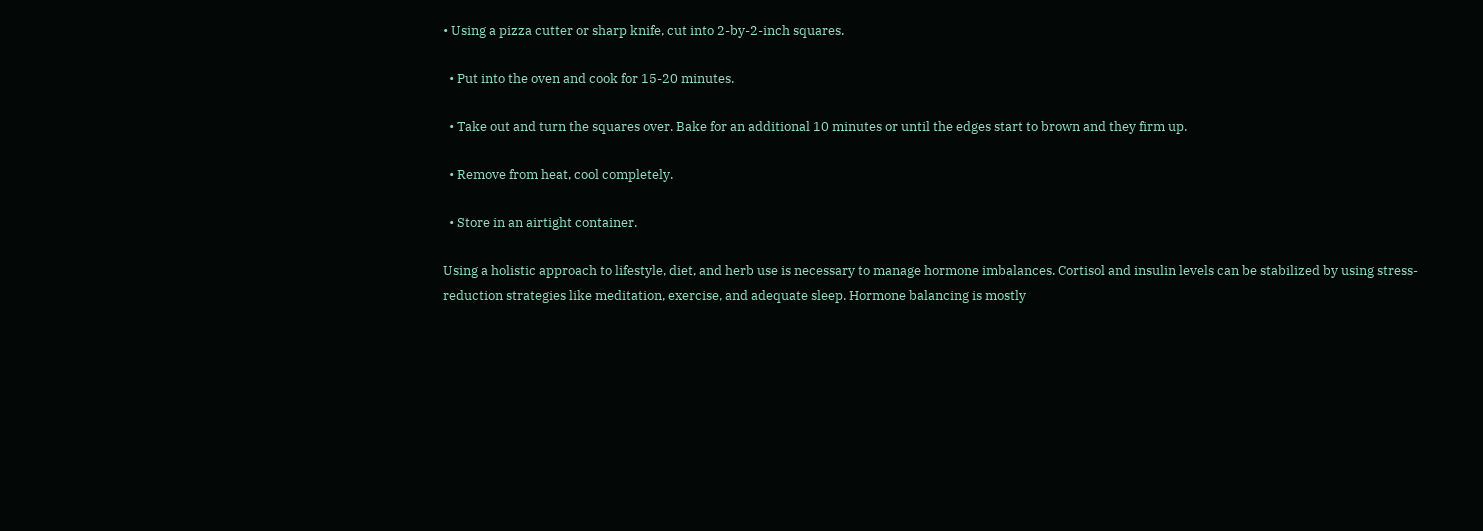• Using a pizza cutter or sharp knife, cut into 2-by-2-inch squares.

  • Put into the oven and cook for 15-20 minutes.

  • Take out and turn the squares over. Bake for an additional 10 minutes or until the edges start to brown and they firm up.

  • Remove from heat, cool completely.

  • Store in an airtight container.

Using a holistic approach to lifestyle, diet, and herb use is necessary to manage hormone imbalances. Cortisol and insulin levels can be stabilized by using stress-reduction strategies like meditation, exercise, and adequate sleep. Hormone balancing is mostly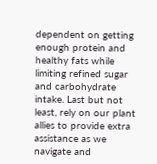dependent on getting enough protein and healthy fats while limiting refined sugar and carbohydrate intake. Last but not least, rely on our plant allies to provide extra assistance as we navigate and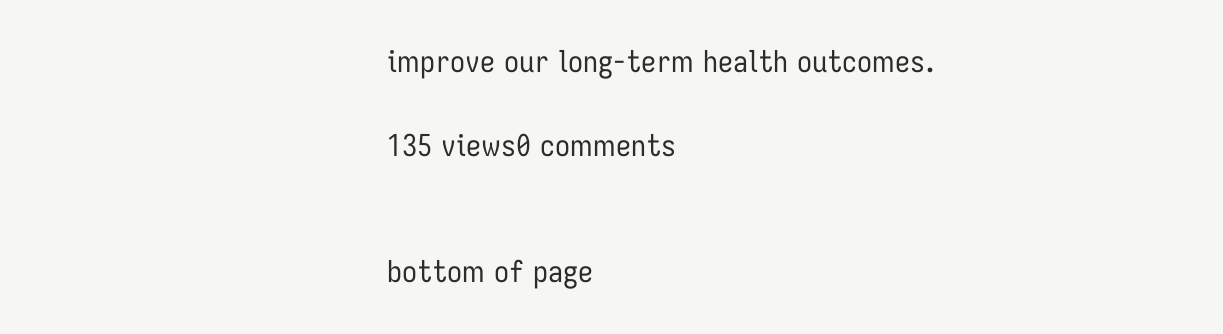improve our long-term health outcomes.

135 views0 comments


bottom of page